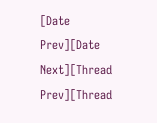[Date Prev][Date Next][Thread Prev][Thread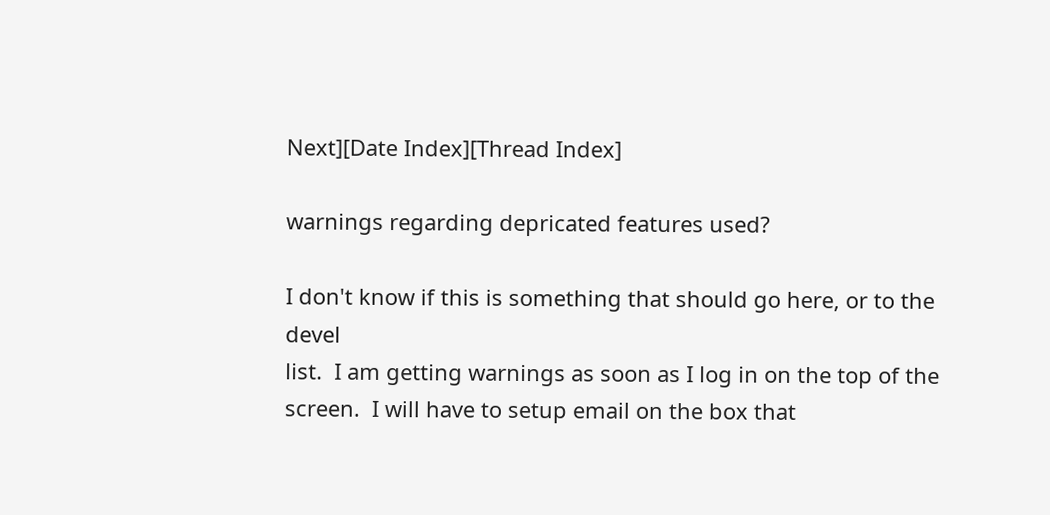Next][Date Index][Thread Index]

warnings regarding depricated features used?

I don't know if this is something that should go here, or to the devel
list.  I am getting warnings as soon as I log in on the top of the
screen.  I will have to setup email on the box that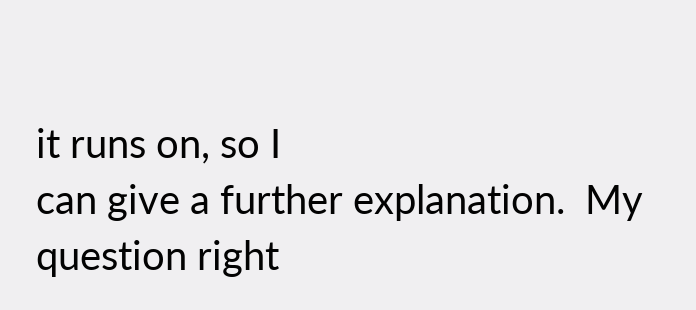it runs on, so I
can give a further explanation.  My question right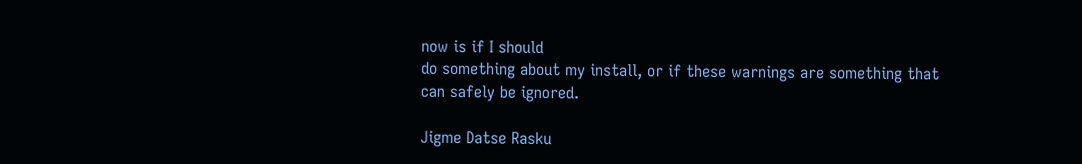now is if I should
do something about my install, or if these warnings are something that
can safely be ignored.

Jigme Datse Rasku